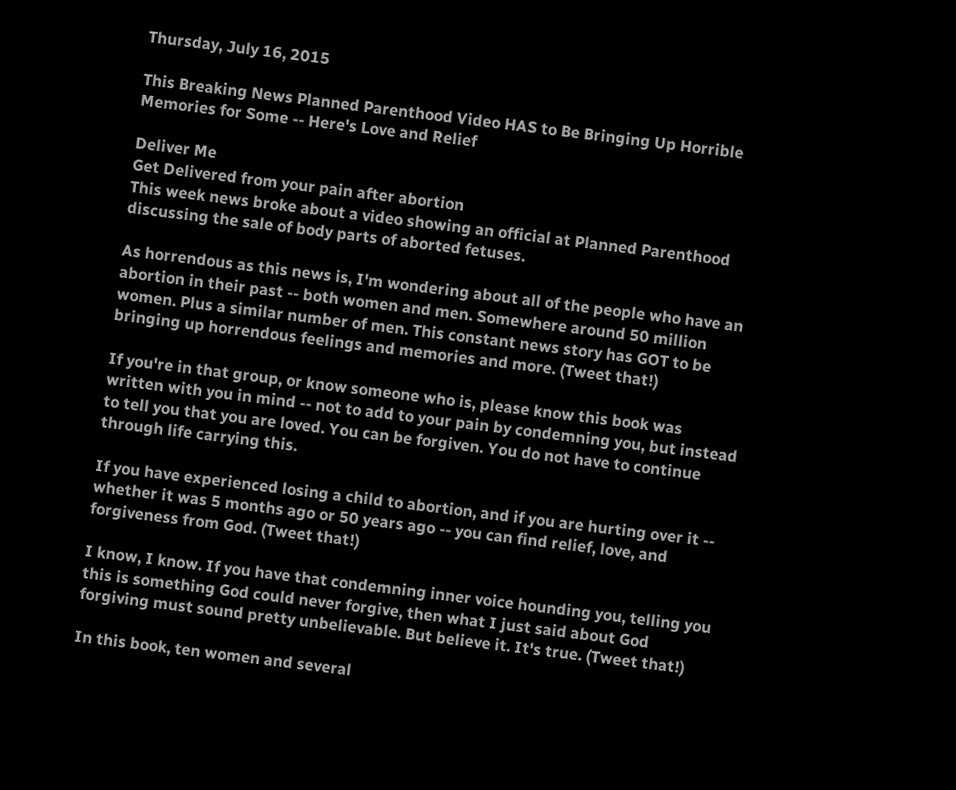Thursday, July 16, 2015

This Breaking News Planned Parenthood Video HAS to Be Bringing Up Horrible Memories for Some -- Here's Love and Relief

Deliver Me
Get Delivered from your pain after abortion
This week news broke about a video showing an official at Planned Parenthood discussing the sale of body parts of aborted fetuses.

As horrendous as this news is, I'm wondering about all of the people who have an abortion in their past -- both women and men. Somewhere around 50 million women. Plus a similar number of men. This constant news story has GOT to be bringing up horrendous feelings and memories and more. (Tweet that!)

If you're in that group, or know someone who is, please know this book was written with you in mind -- not to add to your pain by condemning you, but instead to tell you that you are loved. You can be forgiven. You do not have to continue through life carrying this.

If you have experienced losing a child to abortion, and if you are hurting over it -- whether it was 5 months ago or 50 years ago -- you can find relief, love, and forgiveness from God. (Tweet that!)

I know, I know. If you have that condemning inner voice hounding you, telling you this is something God could never forgive, then what I just said about God forgiving must sound pretty unbelievable. But believe it. It's true. (Tweet that!)

In this book, ten women and several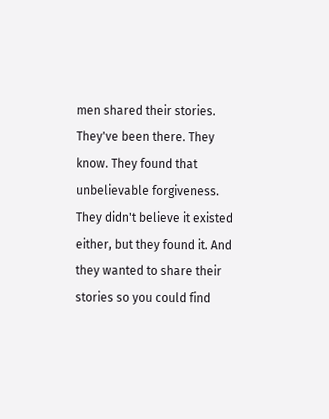men shared their stories. They've been there. They know. They found that unbelievable forgiveness. They didn't believe it existed either, but they found it. And they wanted to share their stories so you could find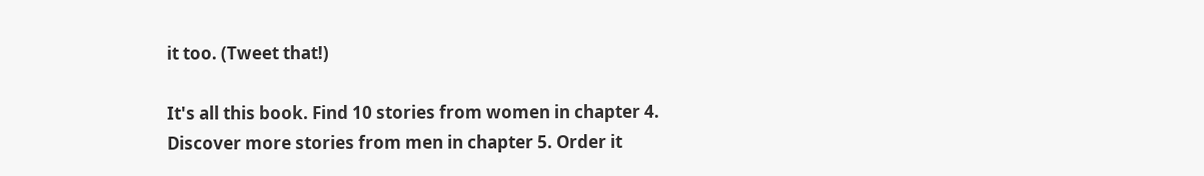it too. (Tweet that!)

It's all this book. Find 10 stories from women in chapter 4. Discover more stories from men in chapter 5. Order it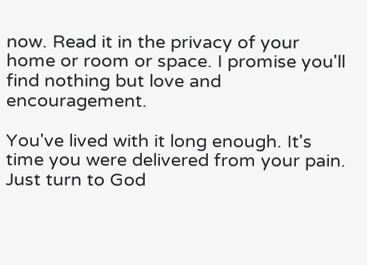now. Read it in the privacy of your home or room or space. I promise you'll find nothing but love and encouragement.

You've lived with it long enough. It's time you were delivered from your pain. Just turn to God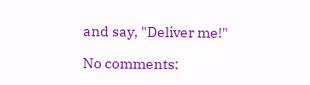and say, "Deliver me!"

No comments: